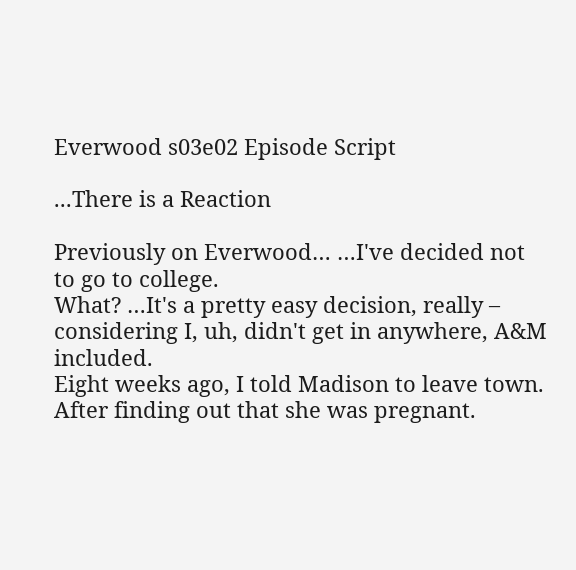Everwood s03e02 Episode Script

...There is a Reaction

Previously on Everwood… …I've decided not to go to college.
What? …It's a pretty easy decision, really – considering I, uh, didn't get in anywhere, A&M included.
Eight weeks ago, I told Madison to leave town.
After finding out that she was pregnant.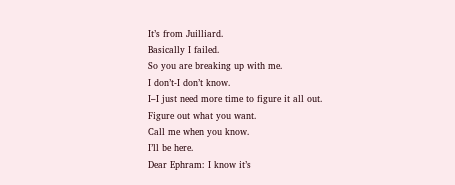It’s from Juilliard.
Basically I failed.
So you are breaking up with me.
I don’t-I don’t know.
I–I just need more time to figure it all out.
Figure out what you want.
Call me when you know.
I’ll be here.
Dear Ephram: I know it’s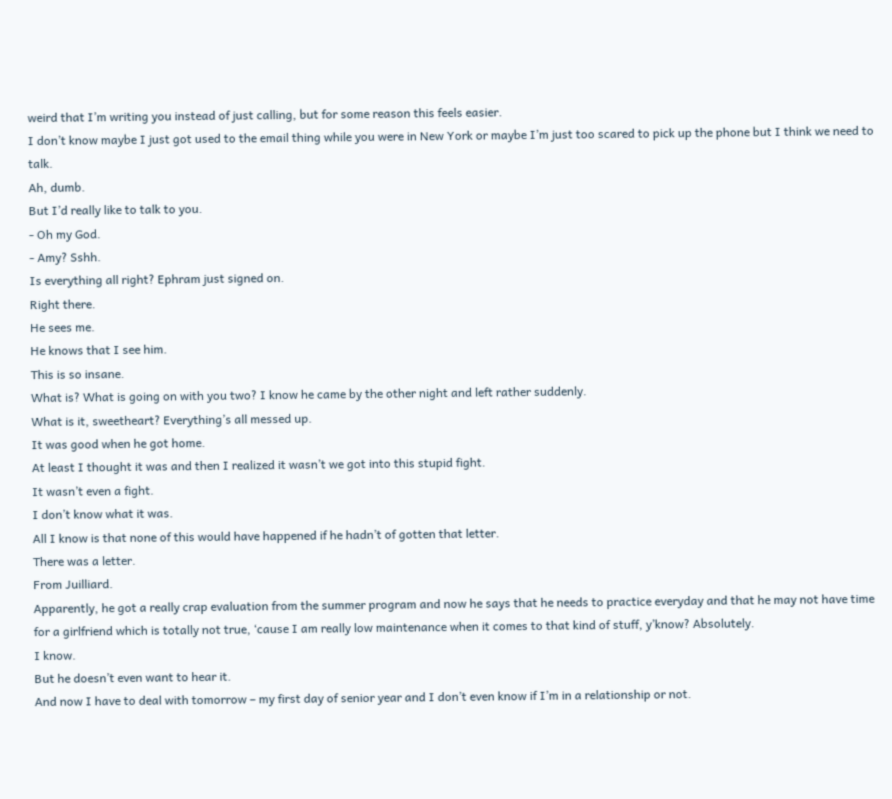weird that I’m writing you instead of just calling, but for some reason this feels easier.
I don’t know maybe I just got used to the email thing while you were in New York or maybe I’m just too scared to pick up the phone but I think we need to talk.
Ah, dumb.
But I’d really like to talk to you.
- Oh my God.
- Amy? Sshh.
Is everything all right? Ephram just signed on.
Right there.
He sees me.
He knows that I see him.
This is so insane.
What is? What is going on with you two? I know he came by the other night and left rather suddenly.
What is it, sweetheart? Everything’s all messed up.
It was good when he got home.
At least I thought it was and then I realized it wasn’t we got into this stupid fight.
It wasn’t even a fight.
I don’t know what it was.
All I know is that none of this would have happened if he hadn’t of gotten that letter.
There was a letter.
From Juilliard.
Apparently, he got a really crap evaluation from the summer program and now he says that he needs to practice everyday and that he may not have time for a girlfriend which is totally not true, ‘cause I am really low maintenance when it comes to that kind of stuff, y’know? Absolutely.
I know.
But he doesn’t even want to hear it.
And now I have to deal with tomorrow – my first day of senior year and I don’t even know if I’m in a relationship or not.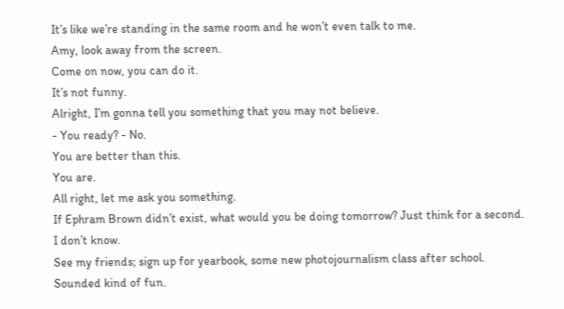It’s like we’re standing in the same room and he won’t even talk to me.
Amy, look away from the screen.
Come on now, you can do it.
It’s not funny.
Alright, I’m gonna tell you something that you may not believe.
- You ready? - No.
You are better than this.
You are.
All right, let me ask you something.
If Ephram Brown didn’t exist, what would you be doing tomorrow? Just think for a second.
I don’t know.
See my friends; sign up for yearbook, some new photojournalism class after school.
Sounded kind of fun.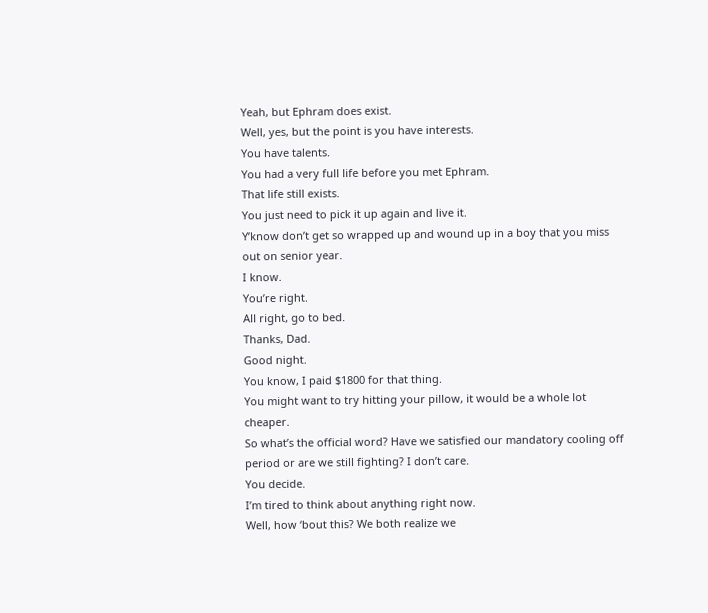Yeah, but Ephram does exist.
Well, yes, but the point is you have interests.
You have talents.
You had a very full life before you met Ephram.
That life still exists.
You just need to pick it up again and live it.
Y’know don’t get so wrapped up and wound up in a boy that you miss out on senior year.
I know.
You’re right.
All right, go to bed.
Thanks, Dad.
Good night.
You know, I paid $1800 for that thing.
You might want to try hitting your pillow, it would be a whole lot cheaper.
So what’s the official word? Have we satisfied our mandatory cooling off period or are we still fighting? I don’t care.
You decide.
I’m tired to think about anything right now.
Well, how ‘bout this? We both realize we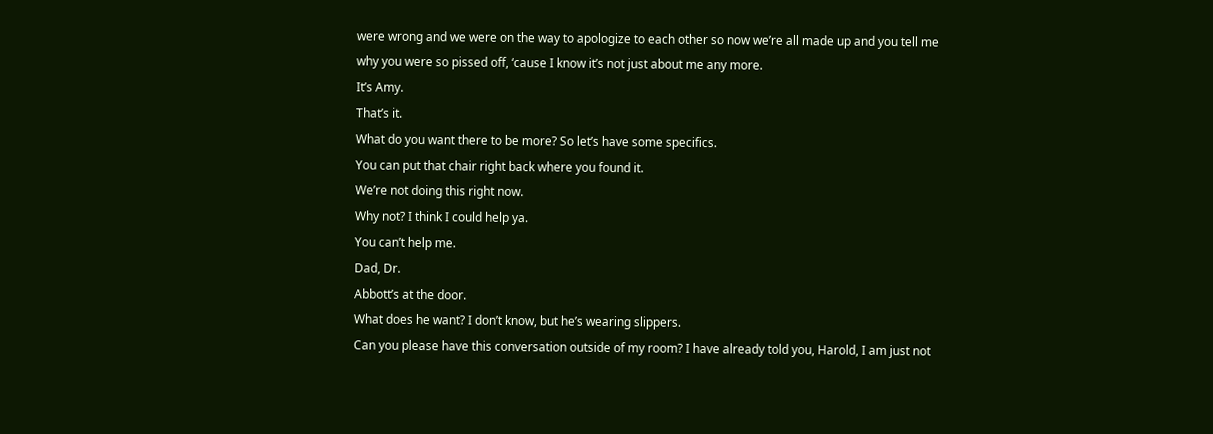were wrong and we were on the way to apologize to each other so now we’re all made up and you tell me why you were so pissed off, ‘cause I know it’s not just about me any more.
It’s Amy.
That’s it.
What do you want there to be more? So let’s have some specifics.
You can put that chair right back where you found it.
We’re not doing this right now.
Why not? I think I could help ya.
You can’t help me.
Dad, Dr.
Abbott’s at the door.
What does he want? I don’t know, but he’s wearing slippers.
Can you please have this conversation outside of my room? I have already told you, Harold, I am just not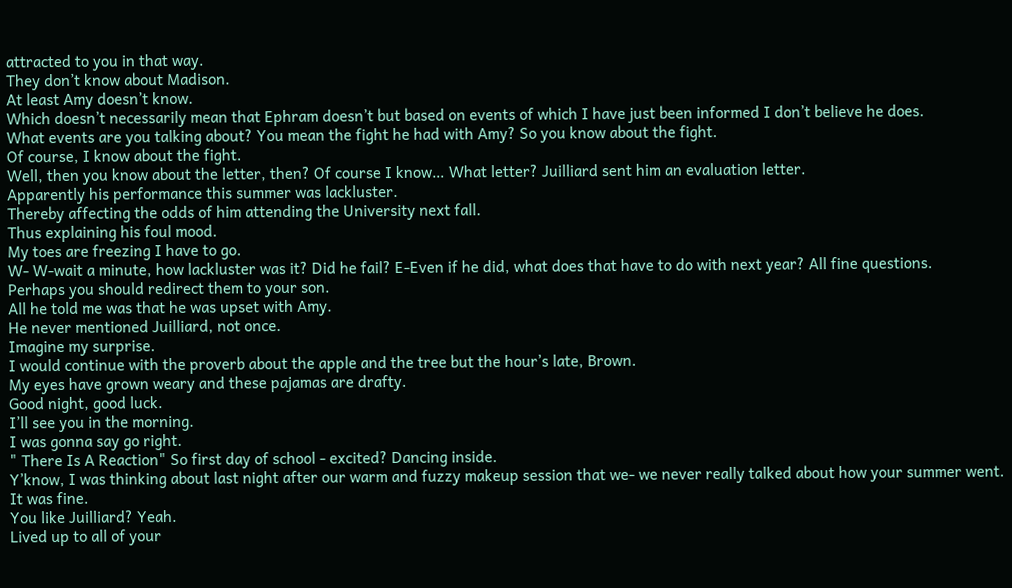attracted to you in that way.
They don’t know about Madison.
At least Amy doesn’t know.
Which doesn’t necessarily mean that Ephram doesn’t but based on events of which I have just been informed I don’t believe he does.
What events are you talking about? You mean the fight he had with Amy? So you know about the fight.
Of course, I know about the fight.
Well, then you know about the letter, then? Of course I know… What letter? Juilliard sent him an evaluation letter.
Apparently his performance this summer was lackluster.
Thereby affecting the odds of him attending the University next fall.
Thus explaining his foul mood.
My toes are freezing I have to go.
W- W-wait a minute, how lackluster was it? Did he fail? E-Even if he did, what does that have to do with next year? All fine questions.
Perhaps you should redirect them to your son.
All he told me was that he was upset with Amy.
He never mentioned Juilliard, not once.
Imagine my surprise.
I would continue with the proverb about the apple and the tree but the hour’s late, Brown.
My eyes have grown weary and these pajamas are drafty.
Good night, good luck.
I’ll see you in the morning.
I was gonna say go right.
" There Is A Reaction" So first day of school - excited? Dancing inside.
Y’know, I was thinking about last night after our warm and fuzzy makeup session that we- we never really talked about how your summer went.
It was fine.
You like Juilliard? Yeah.
Lived up to all of your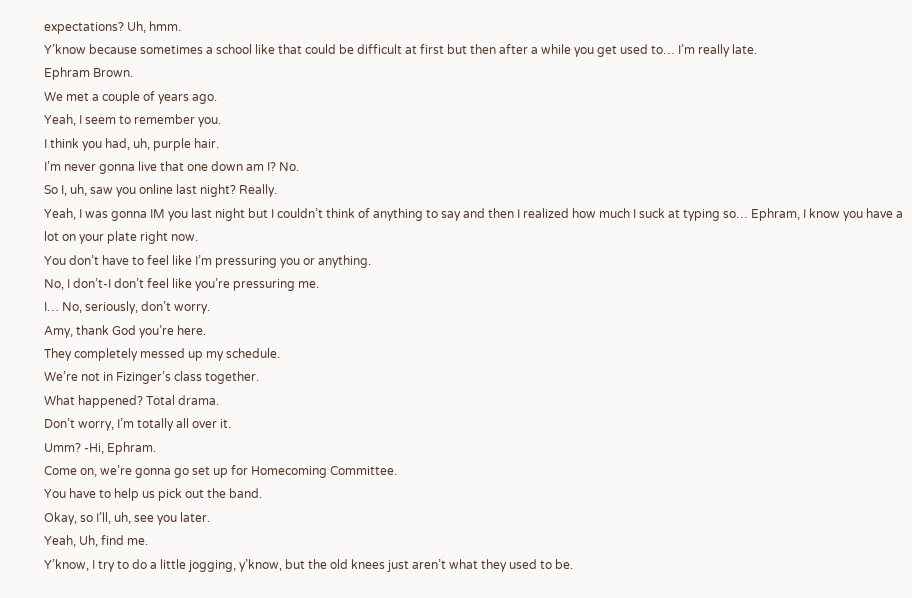expectations? Uh, hmm.
Y’know because sometimes a school like that could be difficult at first but then after a while you get used to… I’m really late.
Ephram Brown.
We met a couple of years ago.
Yeah, I seem to remember you.
I think you had, uh, purple hair.
I’m never gonna live that one down am I? No.
So I, uh, saw you online last night? Really.
Yeah, I was gonna IM you last night but I couldn’t think of anything to say and then I realized how much I suck at typing so… Ephram, I know you have a lot on your plate right now.
You don’t have to feel like I’m pressuring you or anything.
No, I don’t-I don’t feel like you’re pressuring me.
I… No, seriously, don’t worry.
Amy, thank God you’re here.
They completely messed up my schedule.
We’re not in Fizinger’s class together.
What happened? Total drama.
Don’t worry, I’m totally all over it.
Umm? -Hi, Ephram.
Come on, we’re gonna go set up for Homecoming Committee.
You have to help us pick out the band.
Okay, so I’ll, uh, see you later.
Yeah, Uh, find me.
Y’know, I try to do a little jogging, y’know, but the old knees just aren’t what they used to be.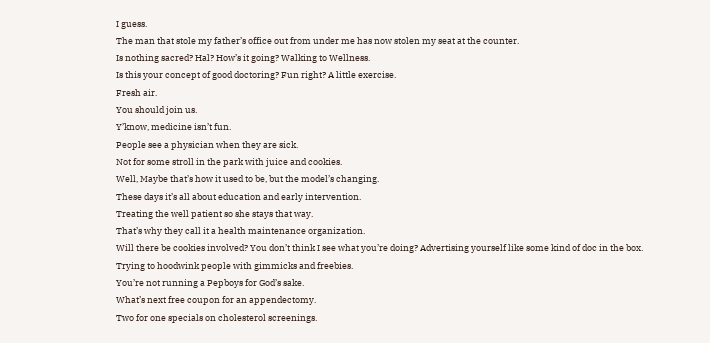I guess.
The man that stole my father’s office out from under me has now stolen my seat at the counter.
Is nothing sacred? Hal? How’s it going? Walking to Wellness.
Is this your concept of good doctoring? Fun right? A little exercise.
Fresh air.
You should join us.
Y’know, medicine isn’t fun.
People see a physician when they are sick.
Not for some stroll in the park with juice and cookies.
Well, Maybe that’s how it used to be, but the model’s changing.
These days it’s all about education and early intervention.
Treating the well patient so she stays that way.
That’s why they call it a health maintenance organization.
Will there be cookies involved? You don’t think I see what you’re doing? Advertising yourself like some kind of doc in the box.
Trying to hoodwink people with gimmicks and freebies.
You’re not running a Pepboys for God’s sake.
What’s next free coupon for an appendectomy.
Two for one specials on cholesterol screenings.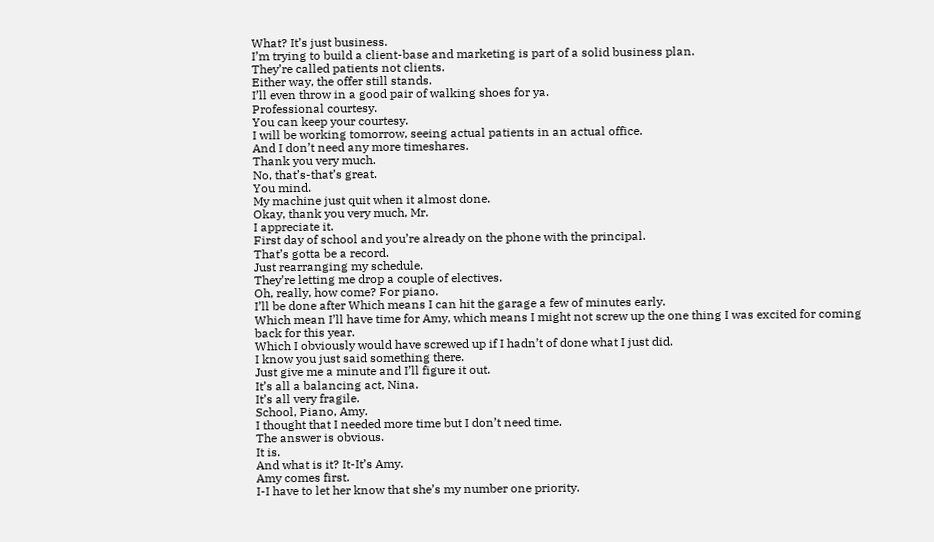What? It’s just business.
I’m trying to build a client-base and marketing is part of a solid business plan.
They’re called patients not clients.
Either way, the offer still stands.
I’ll even throw in a good pair of walking shoes for ya.
Professional courtesy.
You can keep your courtesy.
I will be working tomorrow, seeing actual patients in an actual office.
And I don’t need any more timeshares.
Thank you very much.
No, that’s-that’s great.
You mind.
My machine just quit when it almost done.
Okay, thank you very much, Mr.
I appreciate it.
First day of school and you’re already on the phone with the principal.
That’s gotta be a record.
Just rearranging my schedule.
They’re letting me drop a couple of electives.
Oh, really, how come? For piano.
I’ll be done after Which means I can hit the garage a few of minutes early.
Which mean I’ll have time for Amy, which means I might not screw up the one thing I was excited for coming back for this year.
Which I obviously would have screwed up if I hadn’t of done what I just did.
I know you just said something there.
Just give me a minute and I’ll figure it out.
It’s all a balancing act, Nina.
It’s all very fragile.
School, Piano, Amy.
I thought that I needed more time but I don’t need time.
The answer is obvious.
It is.
And what is it? It-It’s Amy.
Amy comes first.
I-I have to let her know that she’s my number one priority.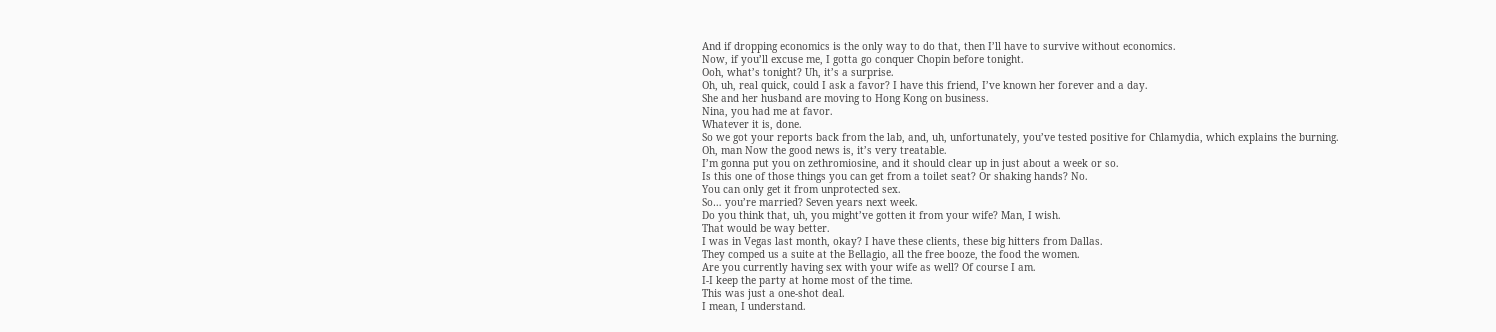And if dropping economics is the only way to do that, then I’ll have to survive without economics.
Now, if you’ll excuse me, I gotta go conquer Chopin before tonight.
Ooh, what’s tonight? Uh, it’s a surprise.
Oh, uh, real quick, could I ask a favor? I have this friend, I’ve known her forever and a day.
She and her husband are moving to Hong Kong on business.
Nina, you had me at favor.
Whatever it is, done.
So we got your reports back from the lab, and, uh, unfortunately, you’ve tested positive for Chlamydia, which explains the burning.
Oh, man Now the good news is, it’s very treatable.
I’m gonna put you on zethromiosine, and it should clear up in just about a week or so.
Is this one of those things you can get from a toilet seat? Or shaking hands? No.
You can only get it from unprotected sex.
So… you’re married? Seven years next week.
Do you think that, uh, you might’ve gotten it from your wife? Man, I wish.
That would be way better.
I was in Vegas last month, okay? I have these clients, these big hitters from Dallas.
They comped us a suite at the Bellagio, all the free booze, the food the women.
Are you currently having sex with your wife as well? Of course I am.
I-I keep the party at home most of the time.
This was just a one-shot deal.
I mean, I understand.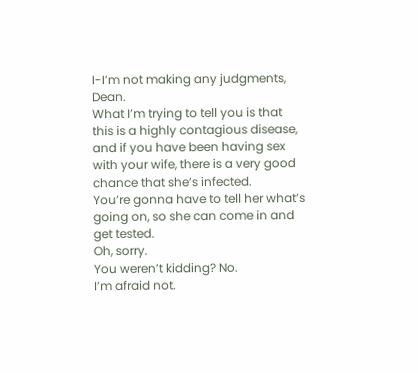I-I’m not making any judgments, Dean.
What I’m trying to tell you is that this is a highly contagious disease, and if you have been having sex with your wife, there is a very good chance that she’s infected.
You’re gonna have to tell her what’s going on, so she can come in and get tested.
Oh, sorry.
You weren’t kidding? No.
I’m afraid not.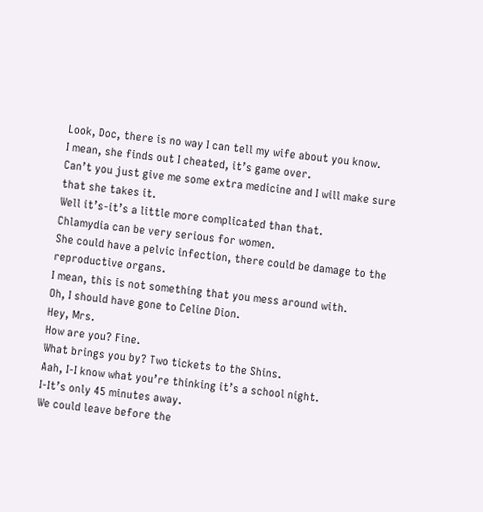Look, Doc, there is no way I can tell my wife about you know.
I mean, she finds out I cheated, it’s game over.
Can’t you just give me some extra medicine and I will make sure that she takes it.
Well it’s-it’s a little more complicated than that.
Chlamydia can be very serious for women.
She could have a pelvic infection, there could be damage to the reproductive organs.
I mean, this is not something that you mess around with.
Oh, I should have gone to Celine Dion.
Hey, Mrs.
How are you? Fine.
What brings you by? Two tickets to the Shins.
Aah, I-I know what you’re thinking it’s a school night.
I-It’s only 45 minutes away.
We could leave before the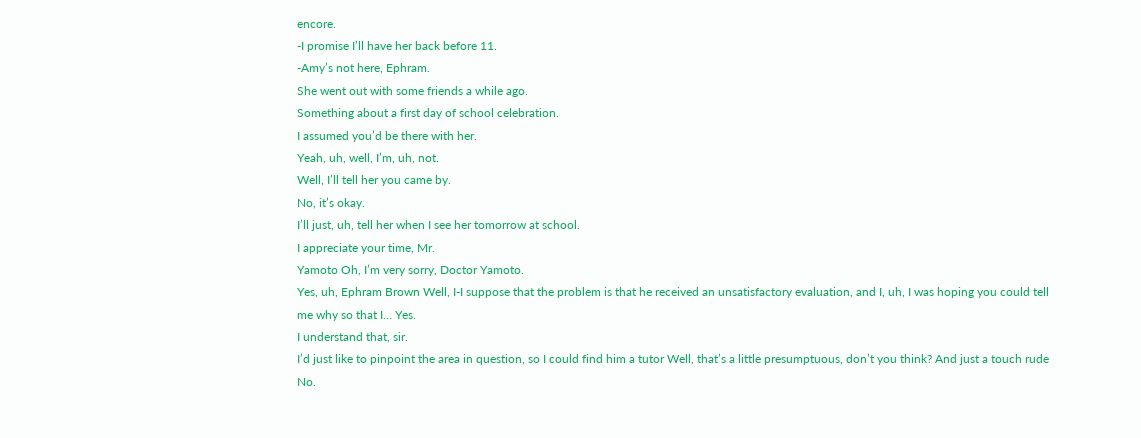encore.
-I promise I’ll have her back before 11.
-Amy’s not here, Ephram.
She went out with some friends a while ago.
Something about a first day of school celebration.
I assumed you’d be there with her.
Yeah, uh, well, I’m, uh, not.
Well, I’ll tell her you came by.
No, it’s okay.
I’ll just, uh, tell her when I see her tomorrow at school.
I appreciate your time, Mr.
Yamoto Oh, I’m very sorry, Doctor Yamoto.
Yes, uh, Ephram Brown Well, I-I suppose that the problem is that he received an unsatisfactory evaluation, and I, uh, I was hoping you could tell me why so that I… Yes.
I understand that, sir.
I’d just like to pinpoint the area in question, so I could find him a tutor Well, that’s a little presumptuous, don’t you think? And just a touch rude No.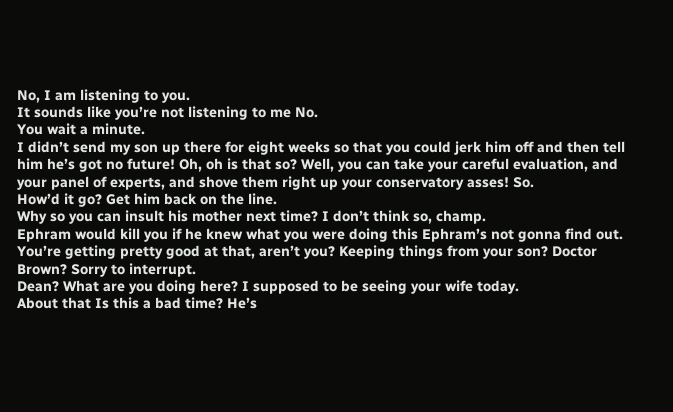No, I am listening to you.
It sounds like you’re not listening to me No.
You wait a minute.
I didn’t send my son up there for eight weeks so that you could jerk him off and then tell him he’s got no future! Oh, oh is that so? Well, you can take your careful evaluation, and your panel of experts, and shove them right up your conservatory asses! So.
How’d it go? Get him back on the line.
Why so you can insult his mother next time? I don’t think so, champ.
Ephram would kill you if he knew what you were doing this Ephram’s not gonna find out.
You’re getting pretty good at that, aren’t you? Keeping things from your son? Doctor Brown? Sorry to interrupt.
Dean? What are you doing here? I supposed to be seeing your wife today.
About that Is this a bad time? He’s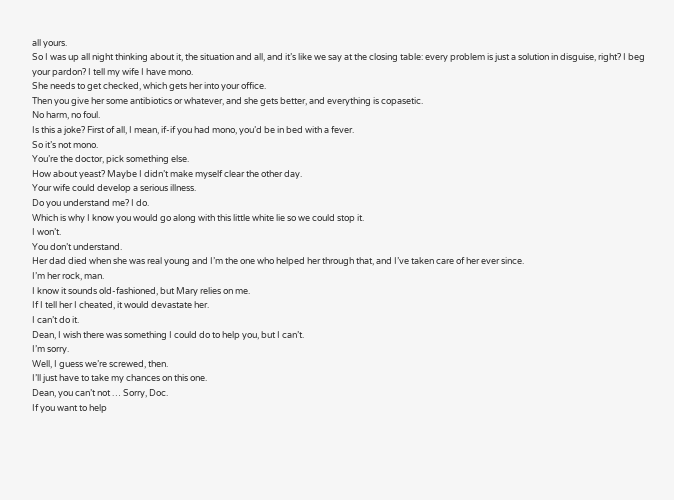all yours.
So I was up all night thinking about it, the situation and all, and it’s like we say at the closing table: every problem is just a solution in disguise, right? I beg your pardon? I tell my wife I have mono.
She needs to get checked, which gets her into your office.
Then you give her some antibiotics or whatever, and she gets better, and everything is copasetic.
No harm, no foul.
Is this a joke? First of all, I mean, if-if you had mono, you’d be in bed with a fever.
So it’s not mono.
You’re the doctor, pick something else.
How about yeast? Maybe I didn’t make myself clear the other day.
Your wife could develop a serious illness.
Do you understand me? I do.
Which is why I know you would go along with this little white lie so we could stop it.
I won’t.
You don’t understand.
Her dad died when she was real young and I’m the one who helped her through that, and I’ve taken care of her ever since.
I’m her rock, man.
I know it sounds old-fashioned, but Mary relies on me.
If I tell her I cheated, it would devastate her.
I can’t do it.
Dean, I wish there was something I could do to help you, but I can’t.
I’m sorry.
Well, I guess we’re screwed, then.
I’ll just have to take my chances on this one.
Dean, you can’t not … Sorry, Doc.
If you want to help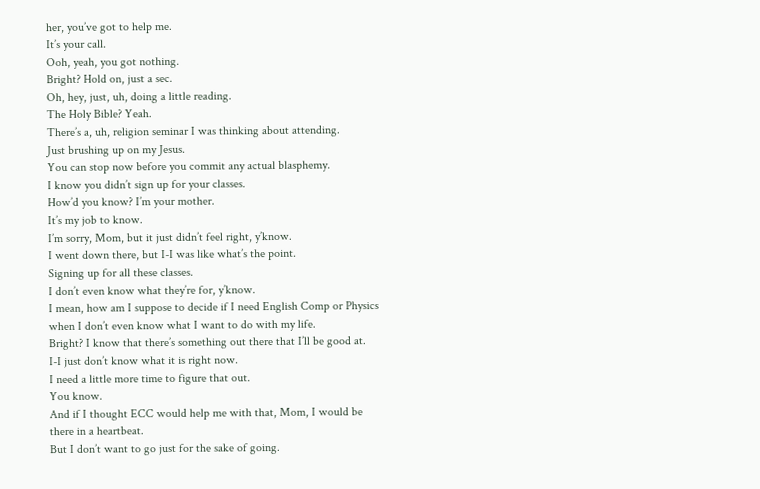her, you’ve got to help me.
It’s your call.
Ooh, yeah, you got nothing.
Bright? Hold on, just a sec.
Oh, hey, just, uh, doing a little reading.
The Holy Bible? Yeah.
There’s a, uh, religion seminar I was thinking about attending.
Just brushing up on my Jesus.
You can stop now before you commit any actual blasphemy.
I know you didn’t sign up for your classes.
How’d you know? I’m your mother.
It’s my job to know.
I’m sorry, Mom, but it just didn’t feel right, y’know.
I went down there, but I-I was like what’s the point.
Signing up for all these classes.
I don’t even know what they’re for, y’know.
I mean, how am I suppose to decide if I need English Comp or Physics when I don’t even know what I want to do with my life.
Bright? I know that there’s something out there that I’ll be good at.
I-I just don’t know what it is right now.
I need a little more time to figure that out.
You know.
And if I thought ECC would help me with that, Mom, I would be there in a heartbeat.
But I don’t want to go just for the sake of going.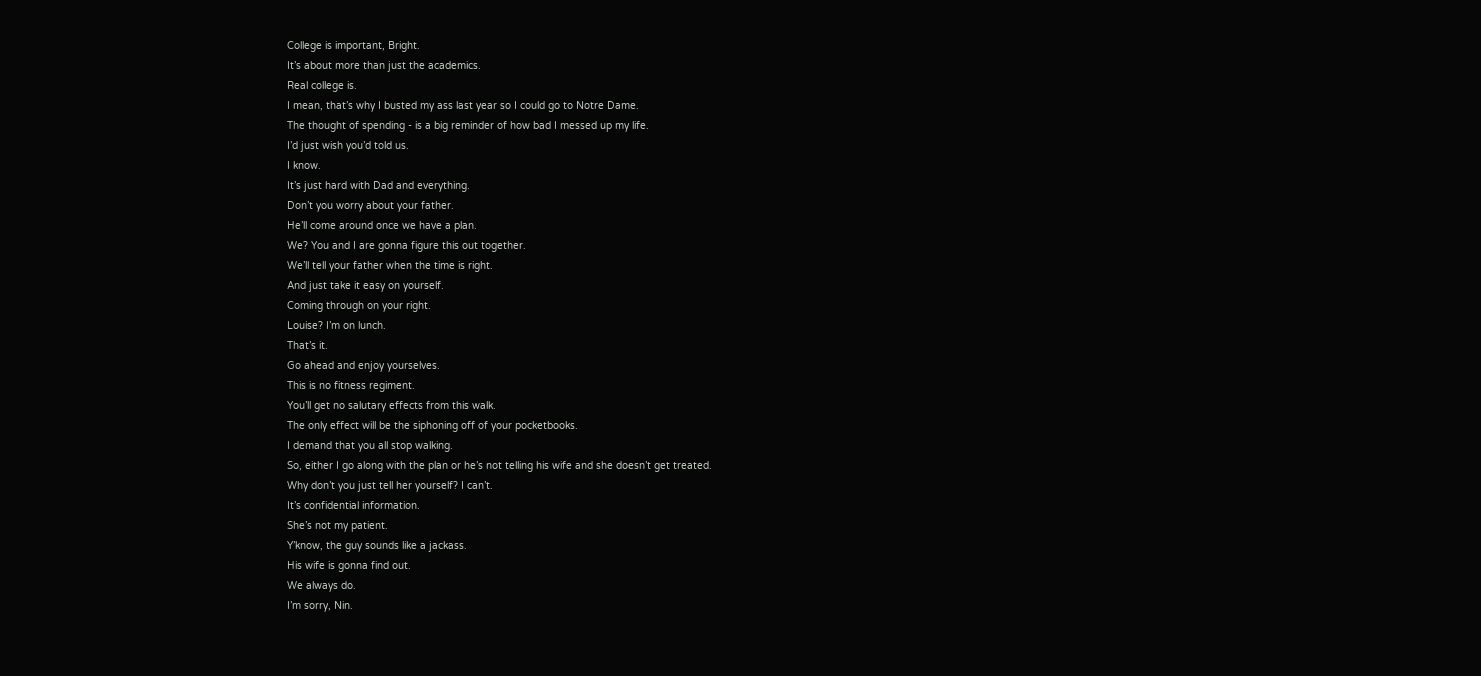College is important, Bright.
It’s about more than just the academics.
Real college is.
I mean, that’s why I busted my ass last year so I could go to Notre Dame.
The thought of spending - is a big reminder of how bad I messed up my life.
I’d just wish you’d told us.
I know.
It’s just hard with Dad and everything.
Don’t you worry about your father.
He’ll come around once we have a plan.
We? You and I are gonna figure this out together.
We’ll tell your father when the time is right.
And just take it easy on yourself.
Coming through on your right.
Louise? I’m on lunch.
That’s it.
Go ahead and enjoy yourselves.
This is no fitness regiment.
You’ll get no salutary effects from this walk.
The only effect will be the siphoning off of your pocketbooks.
I demand that you all stop walking.
So, either I go along with the plan or he’s not telling his wife and she doesn’t get treated.
Why don’t you just tell her yourself? I can’t.
It’s confidential information.
She’s not my patient.
Y’know, the guy sounds like a jackass.
His wife is gonna find out.
We always do.
I’m sorry, Nin.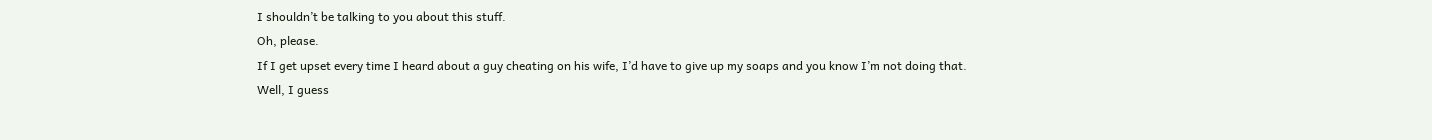I shouldn’t be talking to you about this stuff.
Oh, please.
If I get upset every time I heard about a guy cheating on his wife, I’d have to give up my soaps and you know I’m not doing that.
Well, I guess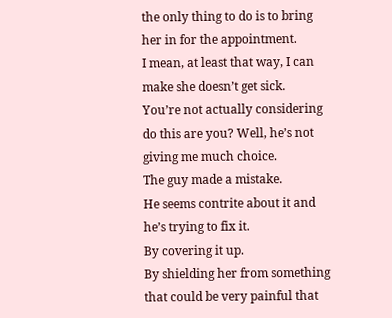the only thing to do is to bring her in for the appointment.
I mean, at least that way, I can make she doesn’t get sick.
You’re not actually considering do this are you? Well, he’s not giving me much choice.
The guy made a mistake.
He seems contrite about it and he’s trying to fix it.
By covering it up.
By shielding her from something that could be very painful that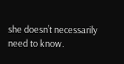she doesn’t necessarily need to know.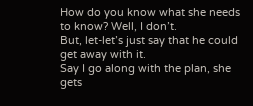How do you know what she needs to know? Well, I don’t.
But, let-let’s just say that he could get away with it.
Say I go along with the plan, she gets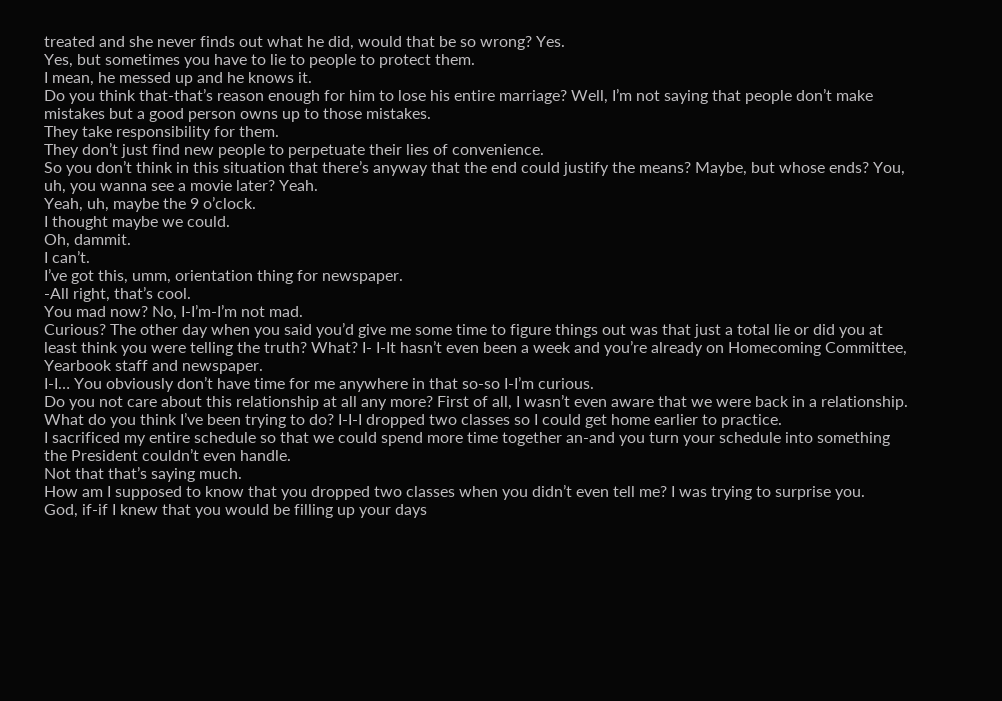treated and she never finds out what he did, would that be so wrong? Yes.
Yes, but sometimes you have to lie to people to protect them.
I mean, he messed up and he knows it.
Do you think that-that’s reason enough for him to lose his entire marriage? Well, I’m not saying that people don’t make mistakes but a good person owns up to those mistakes.
They take responsibility for them.
They don’t just find new people to perpetuate their lies of convenience.
So you don’t think in this situation that there’s anyway that the end could justify the means? Maybe, but whose ends? You, uh, you wanna see a movie later? Yeah.
Yeah, uh, maybe the 9 o’clock.
I thought maybe we could.
Oh, dammit.
I can’t.
I’ve got this, umm, orientation thing for newspaper.
-All right, that’s cool.
You mad now? No, I-I’m-I’m not mad.
Curious? The other day when you said you’d give me some time to figure things out was that just a total lie or did you at least think you were telling the truth? What? I- I-It hasn’t even been a week and you’re already on Homecoming Committee, Yearbook staff and newspaper.
I-I… You obviously don’t have time for me anywhere in that so-so I-I’m curious.
Do you not care about this relationship at all any more? First of all, I wasn’t even aware that we were back in a relationship.
What do you think I’ve been trying to do? I-I-I dropped two classes so I could get home earlier to practice.
I sacrificed my entire schedule so that we could spend more time together an-and you turn your schedule into something the President couldn’t even handle.
Not that that’s saying much.
How am I supposed to know that you dropped two classes when you didn’t even tell me? I was trying to surprise you.
God, if-if I knew that you would be filling up your days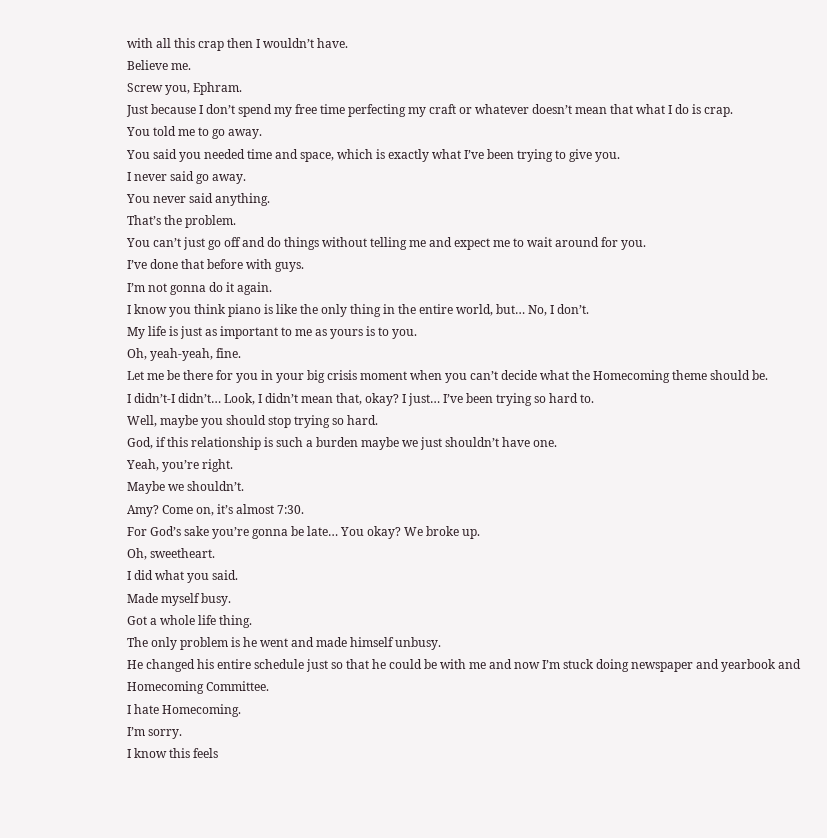with all this crap then I wouldn’t have.
Believe me.
Screw you, Ephram.
Just because I don’t spend my free time perfecting my craft or whatever doesn’t mean that what I do is crap.
You told me to go away.
You said you needed time and space, which is exactly what I’ve been trying to give you.
I never said go away.
You never said anything.
That’s the problem.
You can’t just go off and do things without telling me and expect me to wait around for you.
I’ve done that before with guys.
I’m not gonna do it again.
I know you think piano is like the only thing in the entire world, but… No, I don’t.
My life is just as important to me as yours is to you.
Oh, yeah-yeah, fine.
Let me be there for you in your big crisis moment when you can’t decide what the Homecoming theme should be.
I didn’t-I didn’t… Look, I didn’t mean that, okay? I just… I’ve been trying so hard to.
Well, maybe you should stop trying so hard.
God, if this relationship is such a burden maybe we just shouldn’t have one.
Yeah, you’re right.
Maybe we shouldn’t.
Amy? Come on, it’s almost 7:30.
For God’s sake you’re gonna be late… You okay? We broke up.
Oh, sweetheart.
I did what you said.
Made myself busy.
Got a whole life thing.
The only problem is he went and made himself unbusy.
He changed his entire schedule just so that he could be with me and now I’m stuck doing newspaper and yearbook and Homecoming Committee.
I hate Homecoming.
I’m sorry.
I know this feels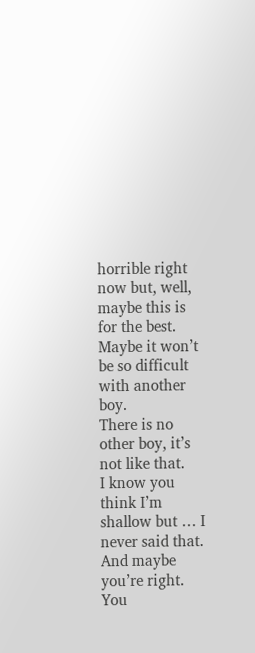horrible right now but, well, maybe this is for the best.
Maybe it won’t be so difficult with another boy.
There is no other boy, it’s not like that.
I know you think I’m shallow but … I never said that.
And maybe you’re right.
You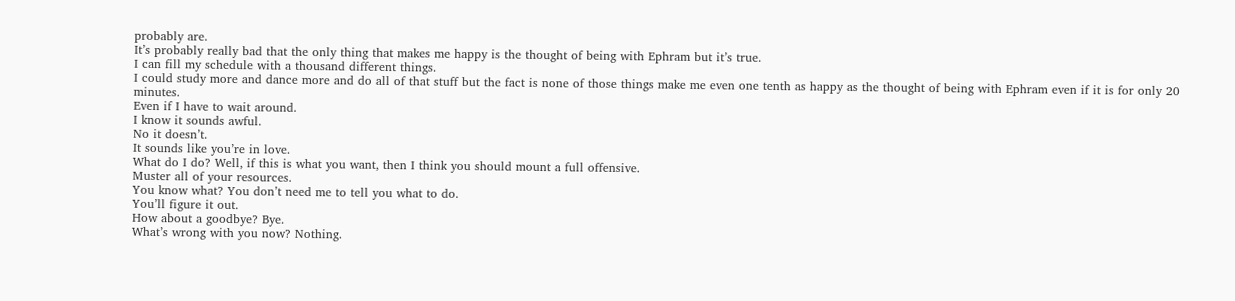probably are.
It’s probably really bad that the only thing that makes me happy is the thought of being with Ephram but it’s true.
I can fill my schedule with a thousand different things.
I could study more and dance more and do all of that stuff but the fact is none of those things make me even one tenth as happy as the thought of being with Ephram even if it is for only 20 minutes.
Even if I have to wait around.
I know it sounds awful.
No it doesn’t.
It sounds like you’re in love.
What do I do? Well, if this is what you want, then I think you should mount a full offensive.
Muster all of your resources.
You know what? You don’t need me to tell you what to do.
You’ll figure it out.
How about a goodbye? Bye.
What’s wrong with you now? Nothing.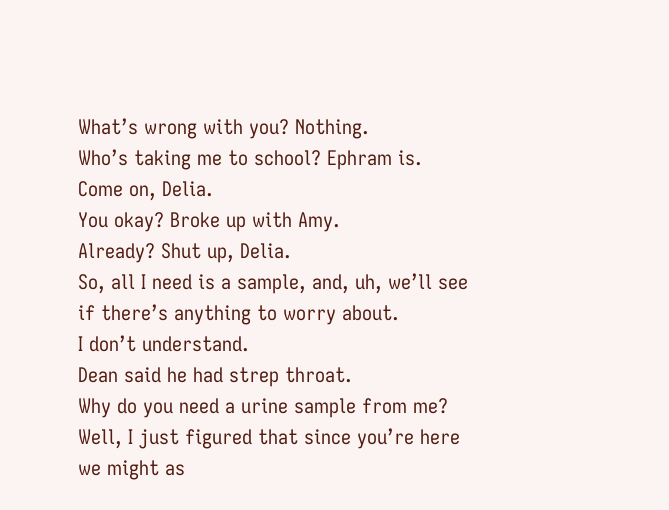What’s wrong with you? Nothing.
Who’s taking me to school? Ephram is.
Come on, Delia.
You okay? Broke up with Amy.
Already? Shut up, Delia.
So, all I need is a sample, and, uh, we’ll see if there’s anything to worry about.
I don’t understand.
Dean said he had strep throat.
Why do you need a urine sample from me? Well, I just figured that since you’re here we might as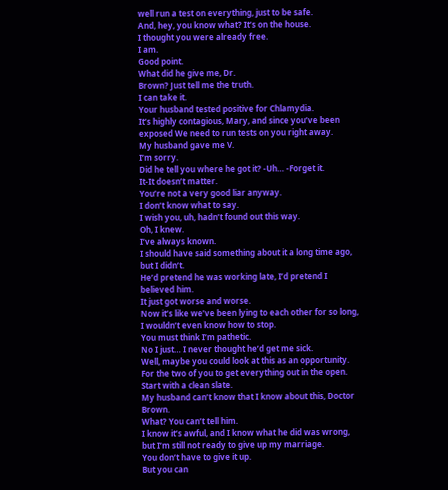well run a test on everything, just to be safe.
And, hey, you know what? It’s on the house.
I thought you were already free.
I am.
Good point.
What did he give me, Dr.
Brown? Just tell me the truth.
I can take it.
Your husband tested positive for Chlamydia.
It’s highly contagious, Mary, and since you’ve been exposed We need to run tests on you right away.
My husband gave me V.
I’m sorry.
Did he tell you where he got it? -Uh… -Forget it.
It-It doesn’t matter.
You’re not a very good liar anyway.
I don’t know what to say.
I wish you, uh, hadn’t found out this way.
Oh, I knew.
I’ve always known.
I should have said something about it a long time ago, but I didn’t.
He’d pretend he was working late, I’d pretend I believed him.
It just got worse and worse.
Now it’s like we’ve been lying to each other for so long, I wouldn’t even know how to stop.
You must think I’m pathetic.
No I just… I never thought he’d get me sick.
Well, maybe you could look at this as an opportunity.
For the two of you to get everything out in the open.
Start with a clean slate.
My husband can’t know that I know about this, Doctor Brown.
What? You can’t tell him.
I know it’s awful, and I know what he did was wrong, but I’m still not ready to give up my marriage.
You don’t have to give it up.
But you can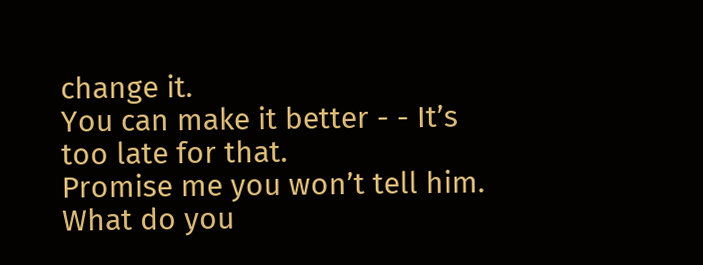change it.
You can make it better - - It’s too late for that.
Promise me you won’t tell him.
What do you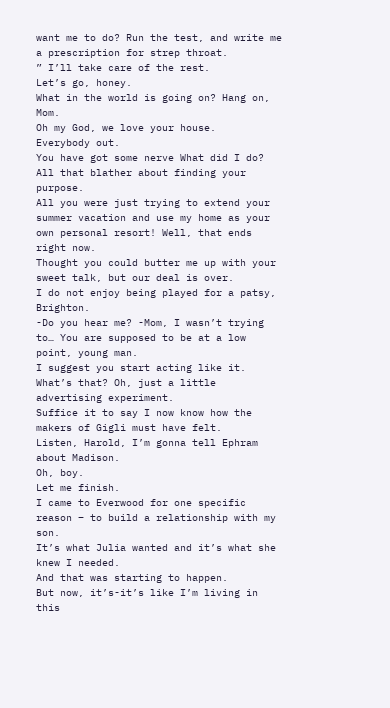want me to do? Run the test, and write me a prescription for strep throat.
” I’ll take care of the rest.
Let’s go, honey.
What in the world is going on? Hang on, Mom.
Oh my God, we love your house.
Everybody out.
You have got some nerve What did I do? All that blather about finding your purpose.
All you were just trying to extend your summer vacation and use my home as your own personal resort! Well, that ends right now.
Thought you could butter me up with your sweet talk, but our deal is over.
I do not enjoy being played for a patsy, Brighton.
-Do you hear me? -Mom, I wasn’t trying to… You are supposed to be at a low point, young man.
I suggest you start acting like it.
What’s that? Oh, just a little advertising experiment.
Suffice it to say I now know how the makers of Gigli must have felt.
Listen, Harold, I’m gonna tell Ephram about Madison.
Oh, boy.
Let me finish.
I came to Everwood for one specific reason – to build a relationship with my son.
It’s what Julia wanted and it’s what she knew I needed.
And that was starting to happen.
But now, it’s-it’s like I’m living in this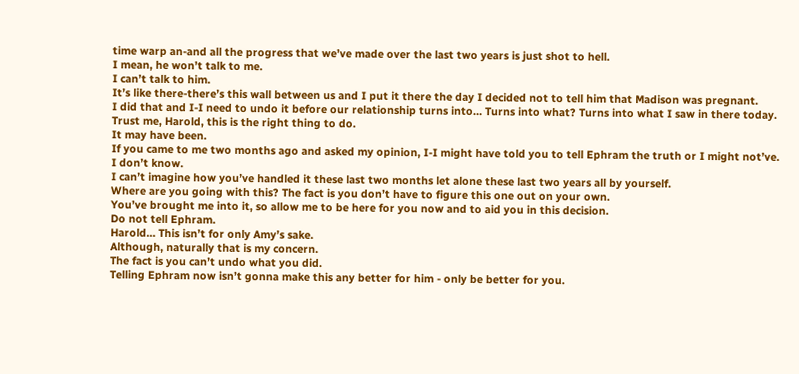time warp an-and all the progress that we’ve made over the last two years is just shot to hell.
I mean, he won’t talk to me.
I can’t talk to him.
It’s like there-there’s this wall between us and I put it there the day I decided not to tell him that Madison was pregnant.
I did that and I-I need to undo it before our relationship turns into… Turns into what? Turns into what I saw in there today.
Trust me, Harold, this is the right thing to do.
It may have been.
If you came to me two months ago and asked my opinion, I-I might have told you to tell Ephram the truth or I might not’ve.
I don’t know.
I can’t imagine how you’ve handled it these last two months let alone these last two years all by yourself.
Where are you going with this? The fact is you don’t have to figure this one out on your own.
You’ve brought me into it, so allow me to be here for you now and to aid you in this decision.
Do not tell Ephram.
Harold… This isn’t for only Amy’s sake.
Although, naturally that is my concern.
The fact is you can’t undo what you did.
Telling Ephram now isn’t gonna make this any better for him - only be better for you.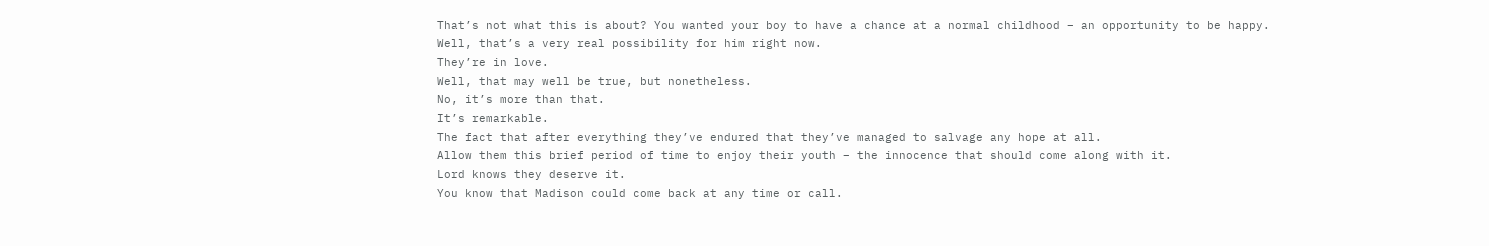That’s not what this is about? You wanted your boy to have a chance at a normal childhood – an opportunity to be happy.
Well, that’s a very real possibility for him right now.
They’re in love.
Well, that may well be true, but nonetheless.
No, it’s more than that.
It’s remarkable.
The fact that after everything they’ve endured that they’ve managed to salvage any hope at all.
Allow them this brief period of time to enjoy their youth – the innocence that should come along with it.
Lord knows they deserve it.
You know that Madison could come back at any time or call.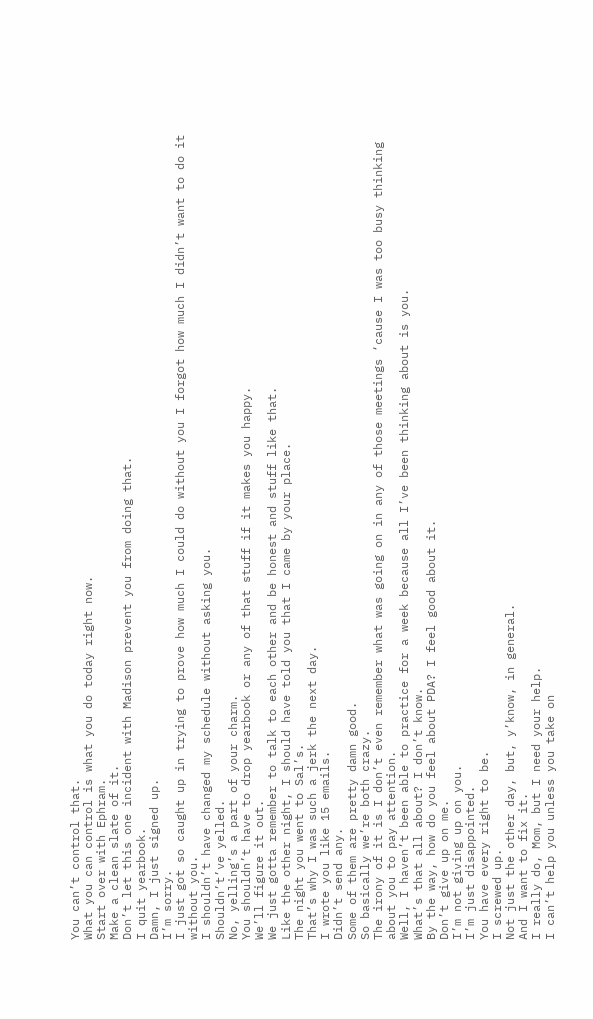You can’t control that.
What you can control is what you do today right now.
Start over with Ephram.
Make a clean slate of it.
Don’t let this one incident with Madison prevent you from doing that.
I quit yearbook.
Damn, I just signed up.
I’m sorry.
I just got so caught up in trying to prove how much I could do without you I forgot how much I didn’t want to do it without you.
I shouldn’t have changed my schedule without asking you.
Shouldn’t’ve yelled.
No, yelling’s a part of your charm.
You shouldn’t have to drop yearbook or any of that stuff if it makes you happy.
We’ll figure it out.
We just gotta remember to talk to each other and be honest and stuff like that.
Like the other night, I should have told you that I came by your place.
The night you went to Sal’s.
That’s why I was such a jerk the next day.
I wrote you like 15 emails.
Didn’t send any.
Some of them are pretty damn good.
So basically we’re both crazy.
The irony of it is I don’t even remember what was going on in any of those meetings ‘cause I was too busy thinking about you to pay attention.
Well, I haven’t been able to practice for a week because all I’ve been thinking about is you.
What’s that all about? I don’t know.
By the way, how do you feel about PDA? I feel good about it.
Don’t give up on me.
I’m not giving up on you.
I’m just disappointed.
You have every right to be.
I screwed up.
Not just the other day, but, y’know, in general.
And I want to fix it.
I really do, Mom, but I need your help.
I can’t help you unless you take on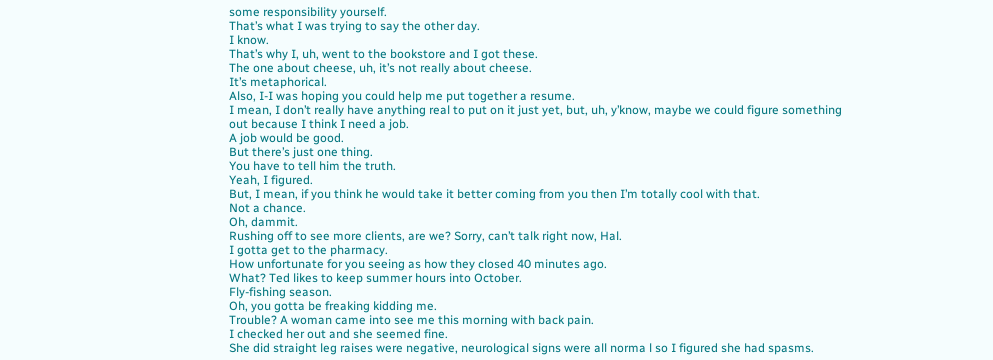some responsibility yourself.
That’s what I was trying to say the other day.
I know.
That’s why I, uh, went to the bookstore and I got these.
The one about cheese, uh, it’s not really about cheese.
It’s metaphorical.
Also, I-I was hoping you could help me put together a resume.
I mean, I don’t really have anything real to put on it just yet, but, uh, y’know, maybe we could figure something out because I think I need a job.
A job would be good.
But there’s just one thing.
You have to tell him the truth.
Yeah, I figured.
But, I mean, if you think he would take it better coming from you then I’m totally cool with that.
Not a chance.
Oh, dammit.
Rushing off to see more clients, are we? Sorry, can’t talk right now, Hal.
I gotta get to the pharmacy.
How unfortunate for you seeing as how they closed 40 minutes ago.
What? Ted likes to keep summer hours into October.
Fly-fishing season.
Oh, you gotta be freaking kidding me.
Trouble? A woman came into see me this morning with back pain.
I checked her out and she seemed fine.
She did straight leg raises were negative, neurological signs were all norma l so I figured she had spasms.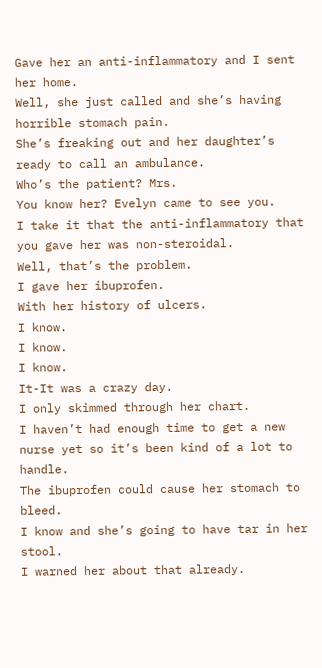Gave her an anti-inflammatory and I sent her home.
Well, she just called and she’s having horrible stomach pain.
She’s freaking out and her daughter’s ready to call an ambulance.
Who’s the patient? Mrs.
You know her? Evelyn came to see you.
I take it that the anti-inflammatory that you gave her was non-steroidal.
Well, that’s the problem.
I gave her ibuprofen.
With her history of ulcers.
I know.
I know.
I know.
It-It was a crazy day.
I only skimmed through her chart.
I haven’t had enough time to get a new nurse yet so it’s been kind of a lot to handle.
The ibuprofen could cause her stomach to bleed.
I know and she’s going to have tar in her stool.
I warned her about that already.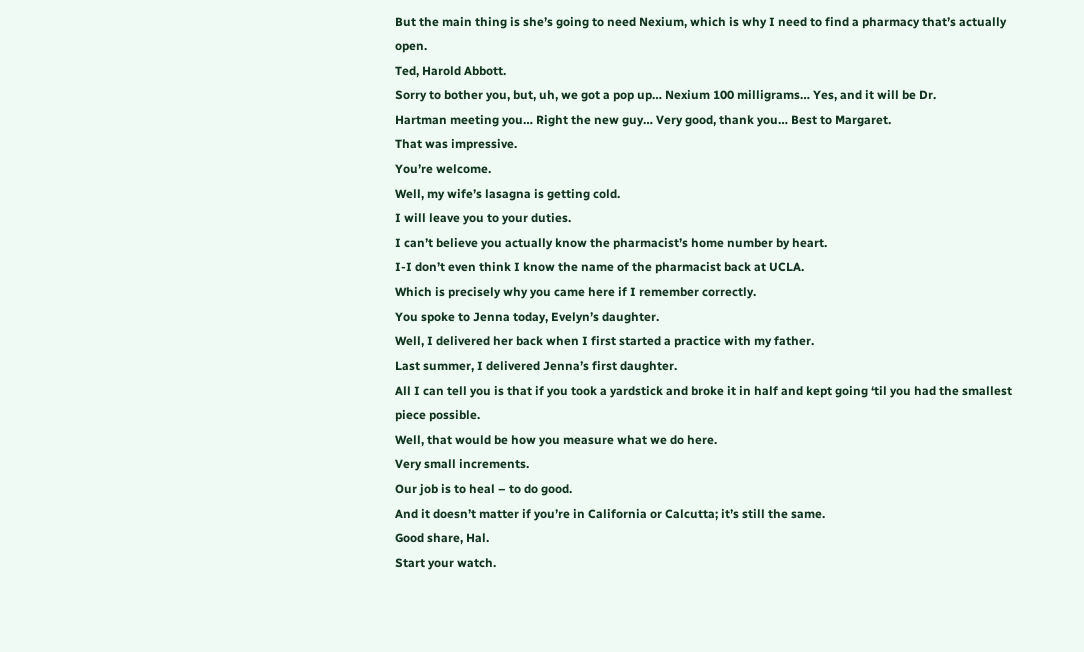But the main thing is she’s going to need Nexium, which is why I need to find a pharmacy that’s actually open.
Ted, Harold Abbott.
Sorry to bother you, but, uh, we got a pop up… Nexium 100 milligrams… Yes, and it will be Dr.
Hartman meeting you… Right the new guy… Very good, thank you… Best to Margaret.
That was impressive.
You’re welcome.
Well, my wife’s lasagna is getting cold.
I will leave you to your duties.
I can’t believe you actually know the pharmacist’s home number by heart.
I-I don’t even think I know the name of the pharmacist back at UCLA.
Which is precisely why you came here if I remember correctly.
You spoke to Jenna today, Evelyn’s daughter.
Well, I delivered her back when I first started a practice with my father.
Last summer, I delivered Jenna’s first daughter.
All I can tell you is that if you took a yardstick and broke it in half and kept going ‘til you had the smallest piece possible.
Well, that would be how you measure what we do here.
Very small increments.
Our job is to heal – to do good.
And it doesn’t matter if you’re in California or Calcutta; it’s still the same.
Good share, Hal.
Start your watch.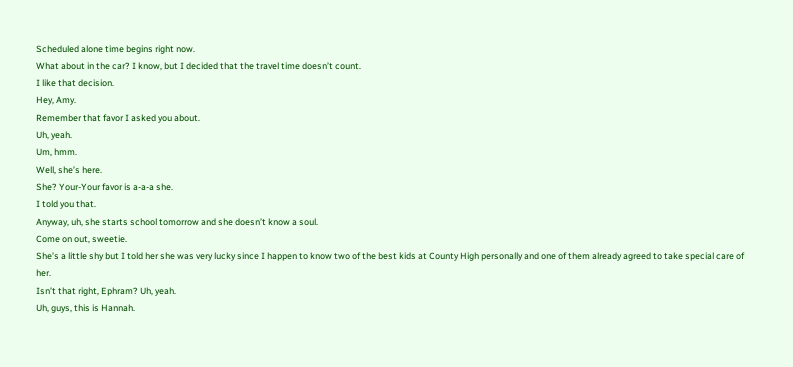Scheduled alone time begins right now.
What about in the car? I know, but I decided that the travel time doesn’t count.
I like that decision.
Hey, Amy.
Remember that favor I asked you about.
Uh, yeah.
Um, hmm.
Well, she’s here.
She? Your-Your favor is a-a-a she.
I told you that.
Anyway, uh, she starts school tomorrow and she doesn’t know a soul.
Come on out, sweetie.
She’s a little shy but I told her she was very lucky since I happen to know two of the best kids at County High personally and one of them already agreed to take special care of her.
Isn’t that right, Ephram? Uh, yeah.
Uh, guys, this is Hannah.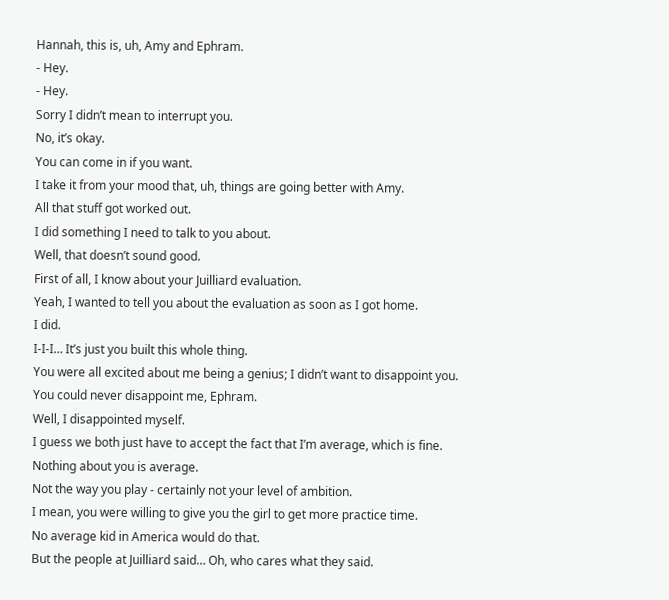Hannah, this is, uh, Amy and Ephram.
- Hey.
- Hey.
Sorry I didn’t mean to interrupt you.
No, it’s okay.
You can come in if you want.
I take it from your mood that, uh, things are going better with Amy.
All that stuff got worked out.
I did something I need to talk to you about.
Well, that doesn’t sound good.
First of all, I know about your Juilliard evaluation.
Yeah, I wanted to tell you about the evaluation as soon as I got home.
I did.
I-I-I… It’s just you built this whole thing.
You were all excited about me being a genius; I didn’t want to disappoint you.
You could never disappoint me, Ephram.
Well, I disappointed myself.
I guess we both just have to accept the fact that I’m average, which is fine.
Nothing about you is average.
Not the way you play - certainly not your level of ambition.
I mean, you were willing to give you the girl to get more practice time.
No average kid in America would do that.
But the people at Juilliard said… Oh, who cares what they said.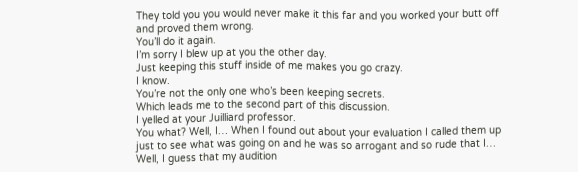They told you you would never make it this far and you worked your butt off and proved them wrong.
You’ll do it again.
I’m sorry I blew up at you the other day.
Just keeping this stuff inside of me makes you go crazy.
I know.
You’re not the only one who’s been keeping secrets.
Which leads me to the second part of this discussion.
I yelled at your Juilliard professor.
You what? Well, I… When I found out about your evaluation I called them up just to see what was going on and he was so arrogant and so rude that I… Well, I guess that my audition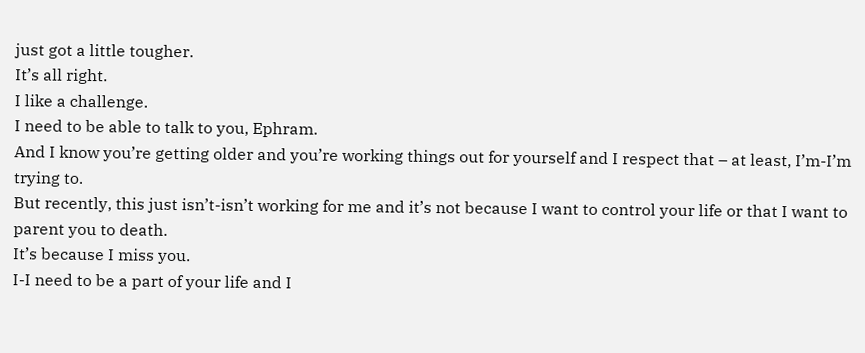just got a little tougher.
It’s all right.
I like a challenge.
I need to be able to talk to you, Ephram.
And I know you’re getting older and you’re working things out for yourself and I respect that – at least, I’m-I’m trying to.
But recently, this just isn’t-isn’t working for me and it’s not because I want to control your life or that I want to parent you to death.
It’s because I miss you.
I-I need to be a part of your life and I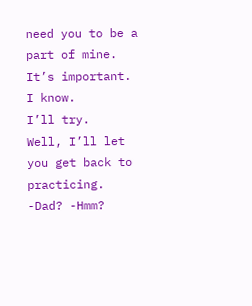need you to be a part of mine.
It’s important.
I know.
I’ll try.
Well, I’ll let you get back to practicing.
-Dad? -Hmm?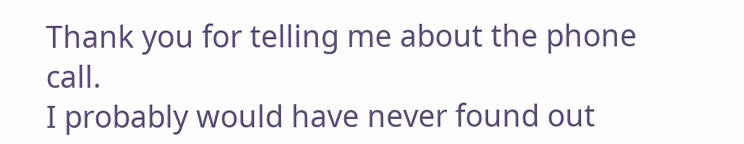Thank you for telling me about the phone call.
I probably would have never found out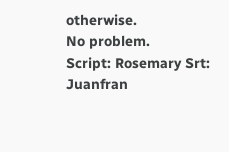otherwise.
No problem.
Script: Rosemary Srt: Juanfran